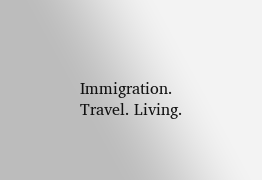Immigration. Travel. Living.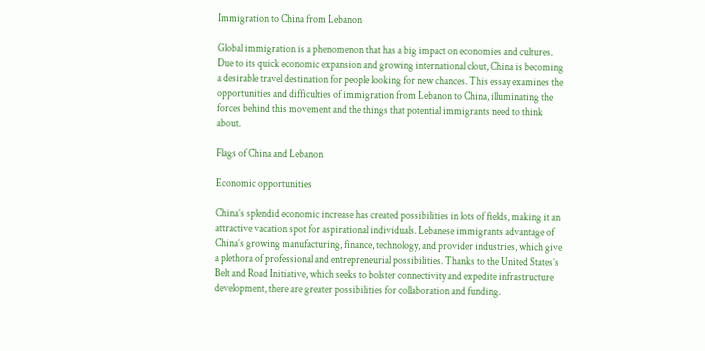Immigration to China from Lebanon

Global immigration is a phenomenon that has a big impact on economies and cultures. Due to its quick economic expansion and growing international clout, China is becoming a desirable travel destination for people looking for new chances. This essay examines the opportunities and difficulties of immigration from Lebanon to China, illuminating the forces behind this movement and the things that potential immigrants need to think about.

Flags of China and Lebanon

Economic opportunities

China’s splendid economic increase has created possibilities in lots of fields, making it an attractive vacation spot for aspirational individuals. Lebanese immigrants advantage of China’s growing manufacturing, finance, technology, and provider industries, which give a plethora of professional and entrepreneurial possibilities. Thanks to the United States’s Belt and Road Initiative, which seeks to bolster connectivity and expedite infrastructure development, there are greater possibilities for collaboration and funding.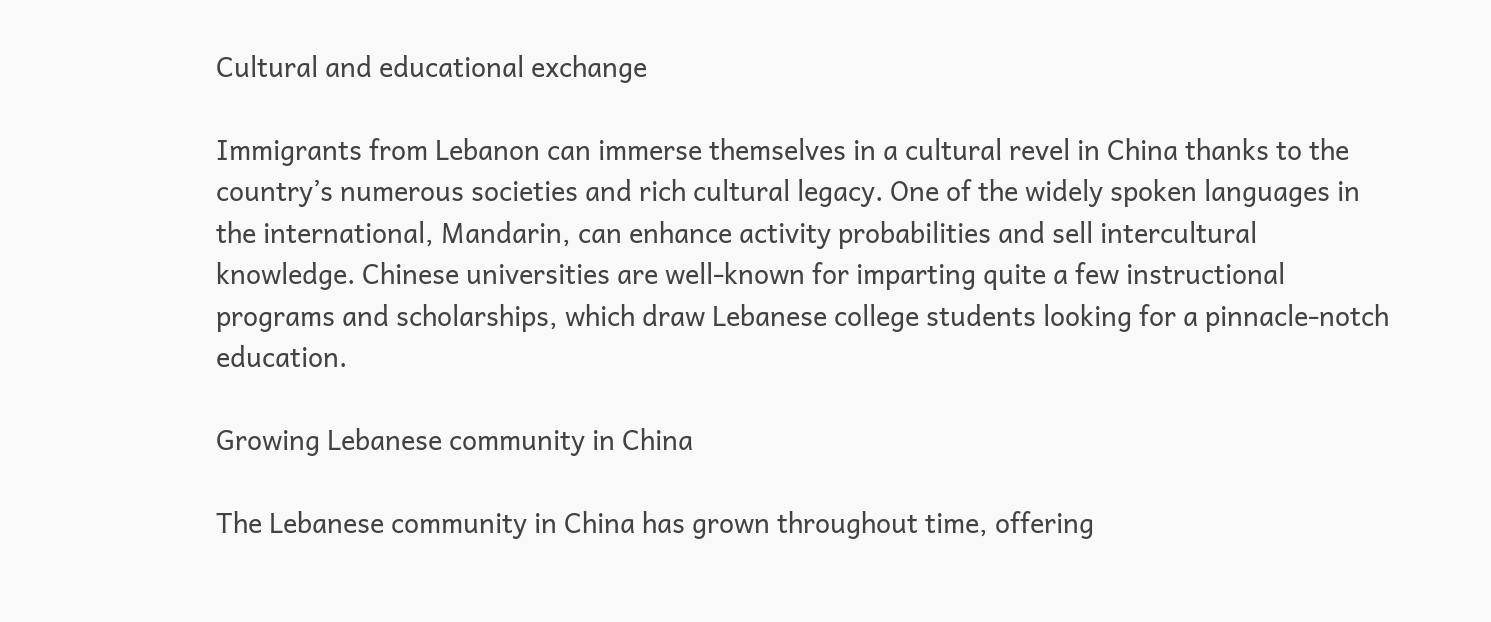Cultural and educational exchange

Immigrants from Lebanon can immerse themselves in a cultural revel in China thanks to the country’s numerous societies and rich cultural legacy. One of the widely spoken languages in the international, Mandarin, can enhance activity probabilities and sell intercultural knowledge. Chinese universities are well-known for imparting quite a few instructional programs and scholarships, which draw Lebanese college students looking for a pinnacle-notch education.

Growing Lebanese community in China

The Lebanese community in China has grown throughout time, offering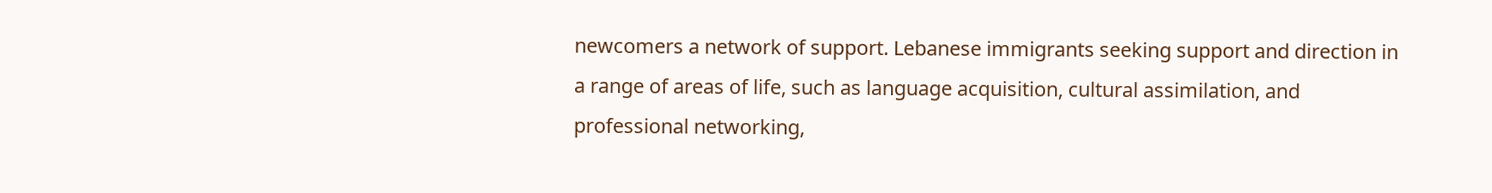newcomers a network of support. Lebanese immigrants seeking support and direction in a range of areas of life, such as language acquisition, cultural assimilation, and professional networking,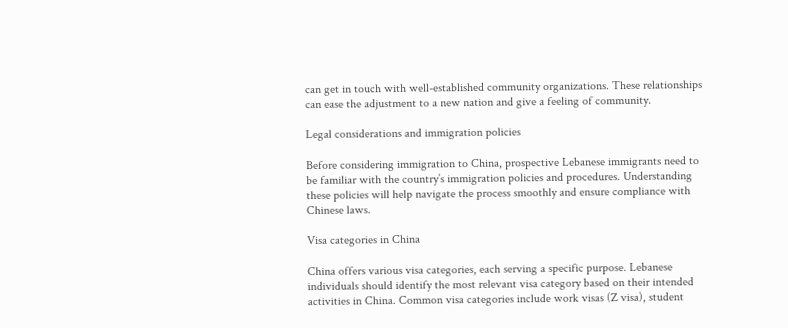can get in touch with well-established community organizations. These relationships can ease the adjustment to a new nation and give a feeling of community.

Legal considerations and immigration policies

Before considering immigration to China, prospective Lebanese immigrants need to be familiar with the country’s immigration policies and procedures. Understanding these policies will help navigate the process smoothly and ensure compliance with Chinese laws.

Visa categories in China

China offers various visa categories, each serving a specific purpose. Lebanese individuals should identify the most relevant visa category based on their intended activities in China. Common visa categories include work visas (Z visa), student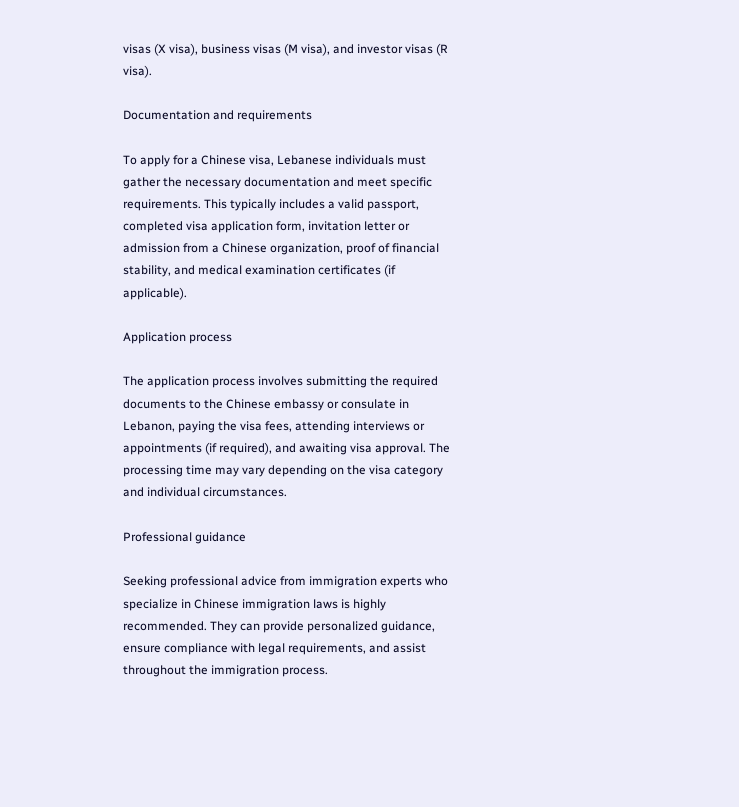visas (X visa), business visas (M visa), and investor visas (R visa).

Documentation and requirements

To apply for a Chinese visa, Lebanese individuals must gather the necessary documentation and meet specific requirements. This typically includes a valid passport, completed visa application form, invitation letter or admission from a Chinese organization, proof of financial stability, and medical examination certificates (if applicable).

Application process

The application process involves submitting the required documents to the Chinese embassy or consulate in Lebanon, paying the visa fees, attending interviews or appointments (if required), and awaiting visa approval. The processing time may vary depending on the visa category and individual circumstances.

Professional guidance

Seeking professional advice from immigration experts who specialize in Chinese immigration laws is highly recommended. They can provide personalized guidance, ensure compliance with legal requirements, and assist throughout the immigration process.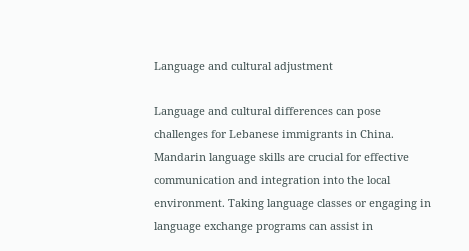Language and cultural adjustment

Language and cultural differences can pose challenges for Lebanese immigrants in China. Mandarin language skills are crucial for effective communication and integration into the local environment. Taking language classes or engaging in language exchange programs can assist in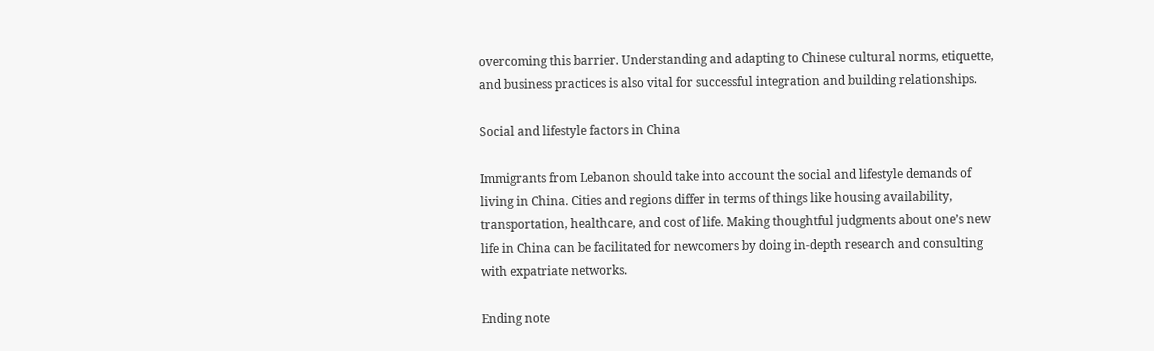overcoming this barrier. Understanding and adapting to Chinese cultural norms, etiquette, and business practices is also vital for successful integration and building relationships.

Social and lifestyle factors in China

Immigrants from Lebanon should take into account the social and lifestyle demands of living in China. Cities and regions differ in terms of things like housing availability, transportation, healthcare, and cost of life. Making thoughtful judgments about one’s new life in China can be facilitated for newcomers by doing in-depth research and consulting with expatriate networks.

Ending note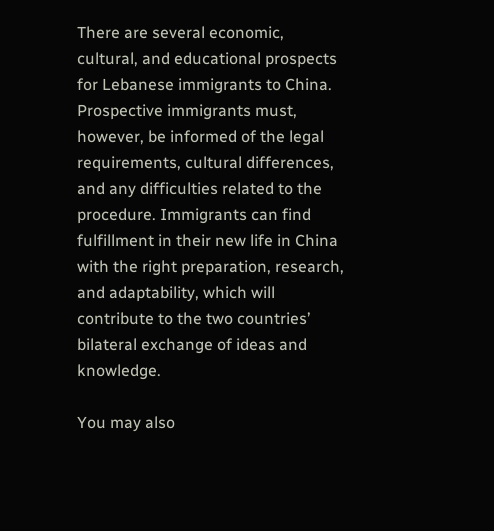There are several economic, cultural, and educational prospects for Lebanese immigrants to China. Prospective immigrants must, however, be informed of the legal requirements, cultural differences, and any difficulties related to the procedure. Immigrants can find fulfillment in their new life in China with the right preparation, research, and adaptability, which will contribute to the two countries’ bilateral exchange of ideas and knowledge.

You may also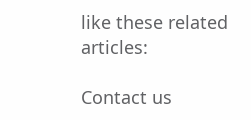like these related articles:

Contact us